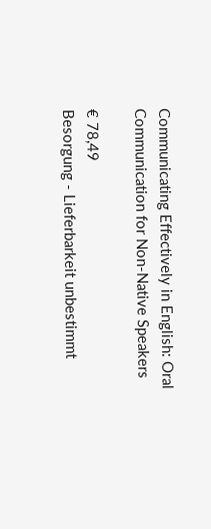Communicating Effectively in English: Oral Communication for Non-Native Speakers

€ 78,49
Besorgung - Lieferbarkeit unbestimmt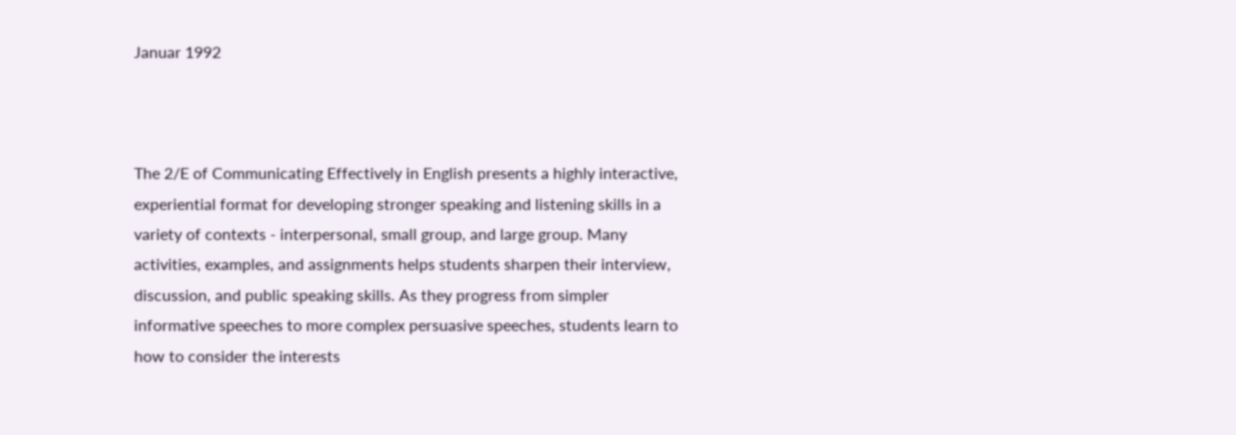Januar 1992



The 2/E of Communicating Effectively in English presents a highly interactive, experiential format for developing stronger speaking and listening skills in a variety of contexts - interpersonal, small group, and large group. Many activities, examples, and assignments helps students sharpen their interview, discussion, and public speaking skills. As they progress from simpler informative speeches to more complex persuasive speeches, students learn to how to consider the interests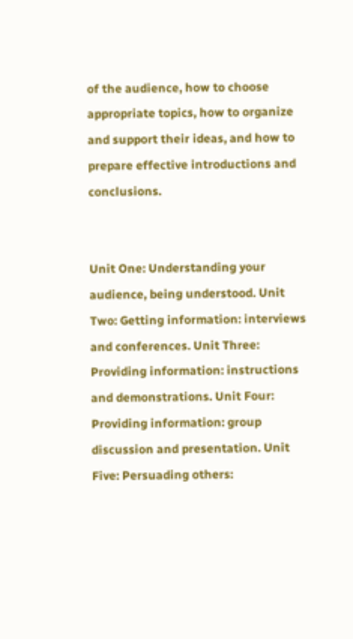of the audience, how to choose appropriate topics, how to organize and support their ideas, and how to prepare effective introductions and conclusions.


Unit One: Understanding your audience, being understood. Unit Two: Getting information: interviews and conferences. Unit Three: Providing information: instructions and demonstrations. Unit Four: Providing information: group discussion and presentation. Unit Five: Persuading others: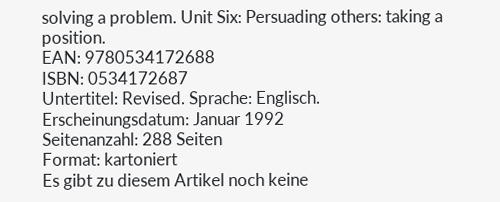solving a problem. Unit Six: Persuading others: taking a position.
EAN: 9780534172688
ISBN: 0534172687
Untertitel: Revised. Sprache: Englisch.
Erscheinungsdatum: Januar 1992
Seitenanzahl: 288 Seiten
Format: kartoniert
Es gibt zu diesem Artikel noch keine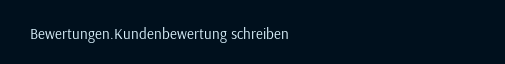Bewertungen.Kundenbewertung schreiben